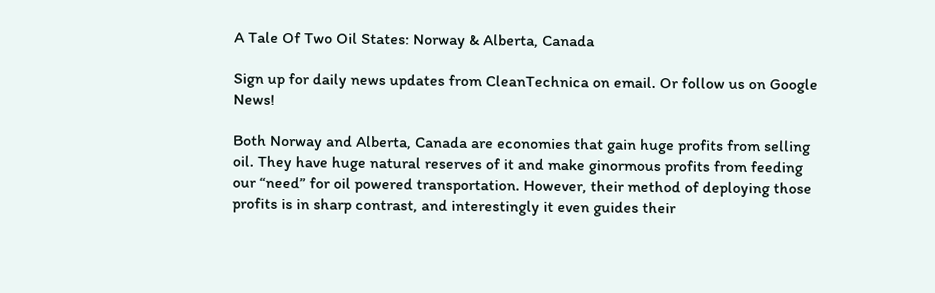A Tale Of Two Oil States: Norway & Alberta, Canada

Sign up for daily news updates from CleanTechnica on email. Or follow us on Google News!

Both Norway and Alberta, Canada are economies that gain huge profits from selling oil. They have huge natural reserves of it and make ginormous profits from feeding our “need” for oil powered transportation. However, their method of deploying those profits is in sharp contrast, and interestingly it even guides their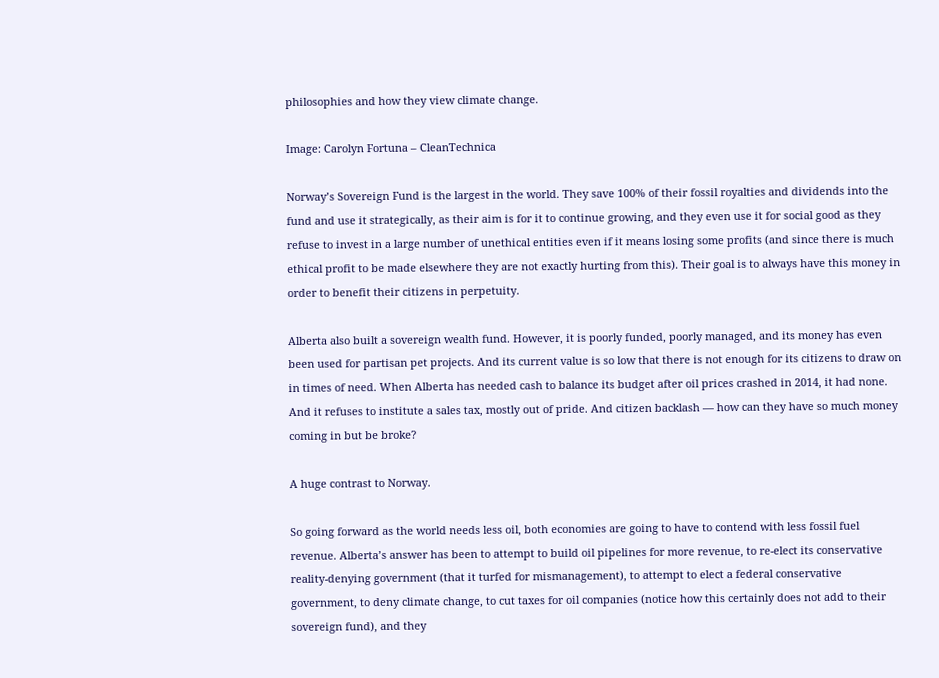philosophies and how they view climate change.

Image: Carolyn Fortuna – CleanTechnica

Norway’s Sovereign Fund is the largest in the world. They save 100% of their fossil royalties and dividends into the fund and use it strategically, as their aim is for it to continue growing, and they even use it for social good as they refuse to invest in a large number of unethical entities even if it means losing some profits (and since there is much ethical profit to be made elsewhere they are not exactly hurting from this). Their goal is to always have this money in order to benefit their citizens in perpetuity.

Alberta also built a sovereign wealth fund. However, it is poorly funded, poorly managed, and its money has even been used for partisan pet projects. And its current value is so low that there is not enough for its citizens to draw on in times of need. When Alberta has needed cash to balance its budget after oil prices crashed in 2014, it had none. And it refuses to institute a sales tax, mostly out of pride. And citizen backlash — how can they have so much money coming in but be broke?

A huge contrast to Norway.

So going forward as the world needs less oil, both economies are going to have to contend with less fossil fuel revenue. Alberta’s answer has been to attempt to build oil pipelines for more revenue, to re-elect its conservative reality-denying government (that it turfed for mismanagement), to attempt to elect a federal conservative government, to deny climate change, to cut taxes for oil companies (notice how this certainly does not add to their sovereign fund), and they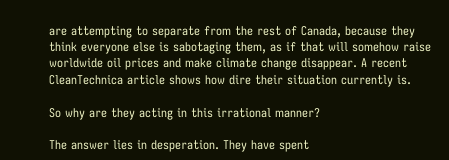are attempting to separate from the rest of Canada, because they think everyone else is sabotaging them, as if that will somehow raise worldwide oil prices and make climate change disappear. A recent CleanTechnica article shows how dire their situation currently is.

So why are they acting in this irrational manner?

The answer lies in desperation. They have spent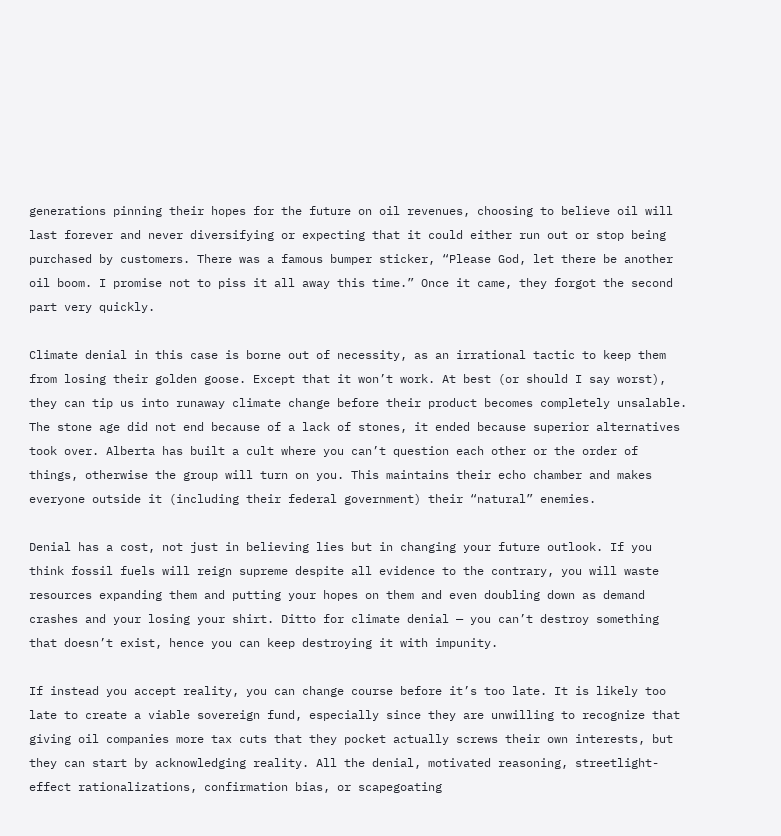generations pinning their hopes for the future on oil revenues, choosing to believe oil will last forever and never diversifying or expecting that it could either run out or stop being purchased by customers. There was a famous bumper sticker, “Please God, let there be another oil boom. I promise not to piss it all away this time.” Once it came, they forgot the second part very quickly.

Climate denial in this case is borne out of necessity, as an irrational tactic to keep them from losing their golden goose. Except that it won’t work. At best (or should I say worst), they can tip us into runaway climate change before their product becomes completely unsalable. The stone age did not end because of a lack of stones, it ended because superior alternatives took over. Alberta has built a cult where you can’t question each other or the order of things, otherwise the group will turn on you. This maintains their echo chamber and makes everyone outside it (including their federal government) their “natural” enemies.

Denial has a cost, not just in believing lies but in changing your future outlook. If you think fossil fuels will reign supreme despite all evidence to the contrary, you will waste resources expanding them and putting your hopes on them and even doubling down as demand crashes and your losing your shirt. Ditto for climate denial — you can’t destroy something that doesn’t exist, hence you can keep destroying it with impunity.

If instead you accept reality, you can change course before it’s too late. It is likely too late to create a viable sovereign fund, especially since they are unwilling to recognize that giving oil companies more tax cuts that they pocket actually screws their own interests, but they can start by acknowledging reality. All the denial, motivated reasoning, streetlight-effect rationalizations, confirmation bias, or scapegoating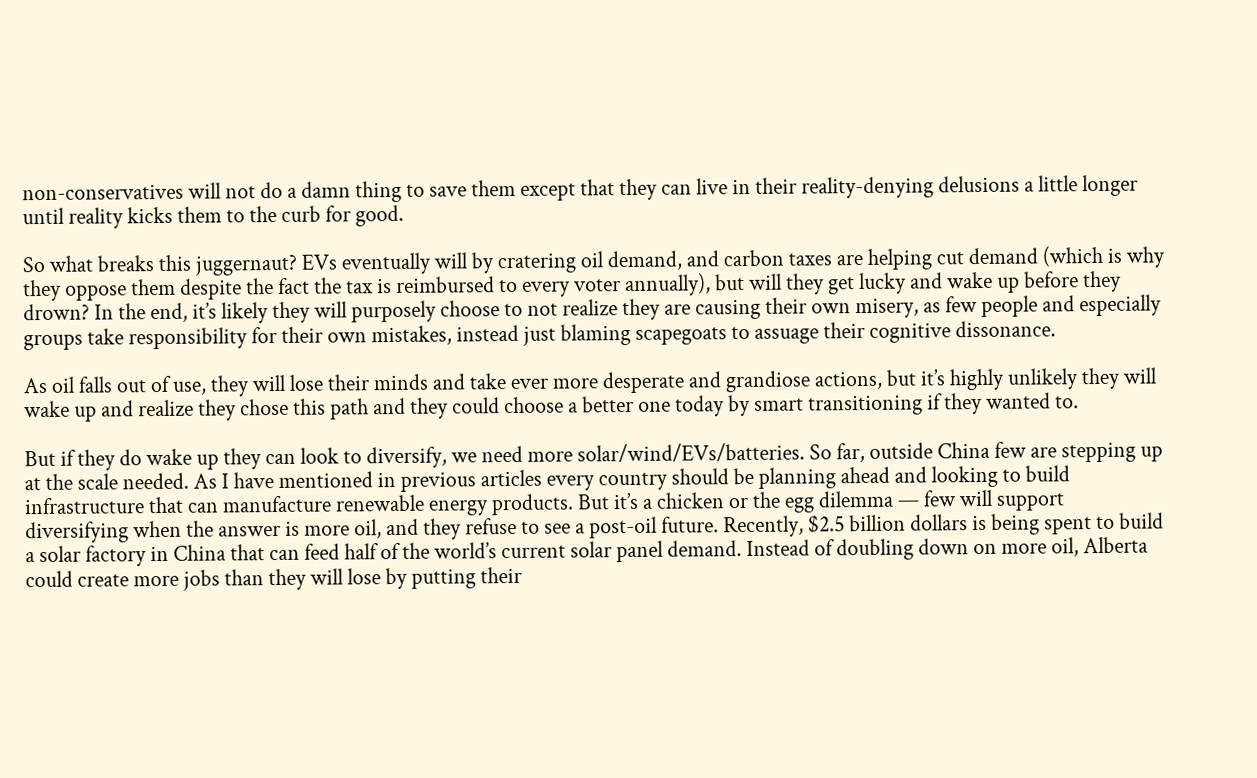non-conservatives will not do a damn thing to save them except that they can live in their reality-denying delusions a little longer until reality kicks them to the curb for good.

So what breaks this juggernaut? EVs eventually will by cratering oil demand, and carbon taxes are helping cut demand (which is why they oppose them despite the fact the tax is reimbursed to every voter annually), but will they get lucky and wake up before they drown? In the end, it’s likely they will purposely choose to not realize they are causing their own misery, as few people and especially groups take responsibility for their own mistakes, instead just blaming scapegoats to assuage their cognitive dissonance.

As oil falls out of use, they will lose their minds and take ever more desperate and grandiose actions, but it’s highly unlikely they will wake up and realize they chose this path and they could choose a better one today by smart transitioning if they wanted to.

But if they do wake up they can look to diversify, we need more solar/wind/EVs/batteries. So far, outside China few are stepping up at the scale needed. As I have mentioned in previous articles every country should be planning ahead and looking to build infrastructure that can manufacture renewable energy products. But it’s a chicken or the egg dilemma — few will support diversifying when the answer is more oil, and they refuse to see a post-oil future. Recently, $2.5 billion dollars is being spent to build a solar factory in China that can feed half of the world’s current solar panel demand. Instead of doubling down on more oil, Alberta could create more jobs than they will lose by putting their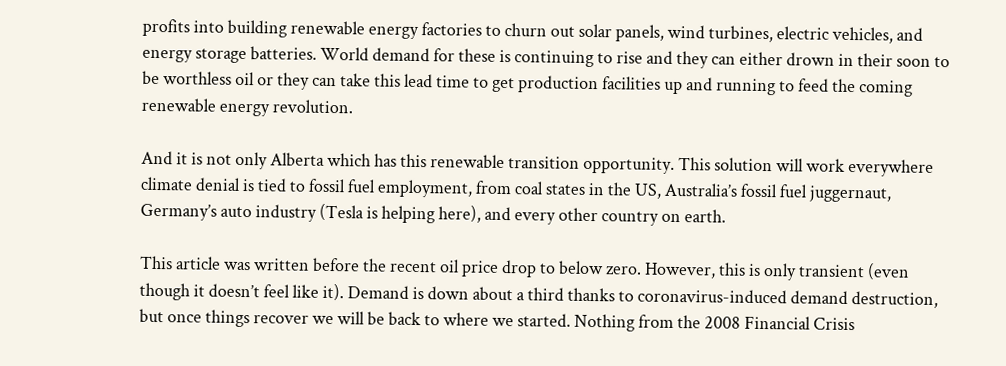profits into building renewable energy factories to churn out solar panels, wind turbines, electric vehicles, and energy storage batteries. World demand for these is continuing to rise and they can either drown in their soon to be worthless oil or they can take this lead time to get production facilities up and running to feed the coming renewable energy revolution.

And it is not only Alberta which has this renewable transition opportunity. This solution will work everywhere climate denial is tied to fossil fuel employment, from coal states in the US, Australia’s fossil fuel juggernaut, Germany’s auto industry (Tesla is helping here), and every other country on earth.

This article was written before the recent oil price drop to below zero. However, this is only transient (even though it doesn’t feel like it). Demand is down about a third thanks to coronavirus-induced demand destruction, but once things recover we will be back to where we started. Nothing from the 2008 Financial Crisis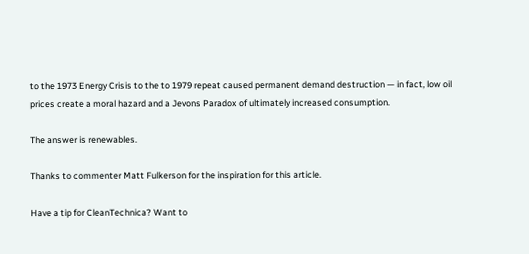to the 1973 Energy Crisis to the to 1979 repeat caused permanent demand destruction — in fact, low oil prices create a moral hazard and a Jevons Paradox of ultimately increased consumption.

The answer is renewables.

Thanks to commenter Matt Fulkerson for the inspiration for this article.

Have a tip for CleanTechnica? Want to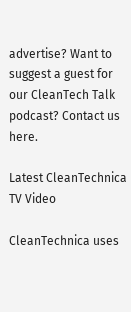advertise? Want to suggest a guest for our CleanTech Talk podcast? Contact us here.

Latest CleanTechnica TV Video

CleanTechnica uses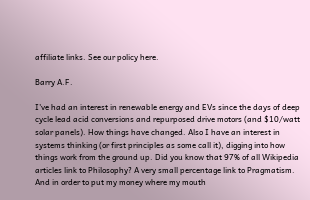affiliate links. See our policy here.

Barry A.F.

I've had an interest in renewable energy and EVs since the days of deep cycle lead acid conversions and repurposed drive motors (and $10/watt solar panels). How things have changed. Also I have an interest in systems thinking (or first principles as some call it), digging into how things work from the ground up. Did you know that 97% of all Wikipedia articles link to Philosophy? A very small percentage link to Pragmatism. And in order to put my money where my mouth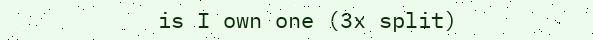is I own one (3x split)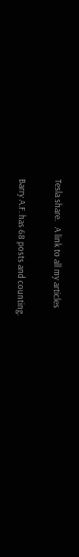Tesla share.   A link to all my articles

Barry A.F. has 68 posts and counting.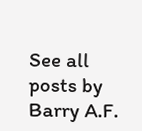See all posts by Barry A.F.